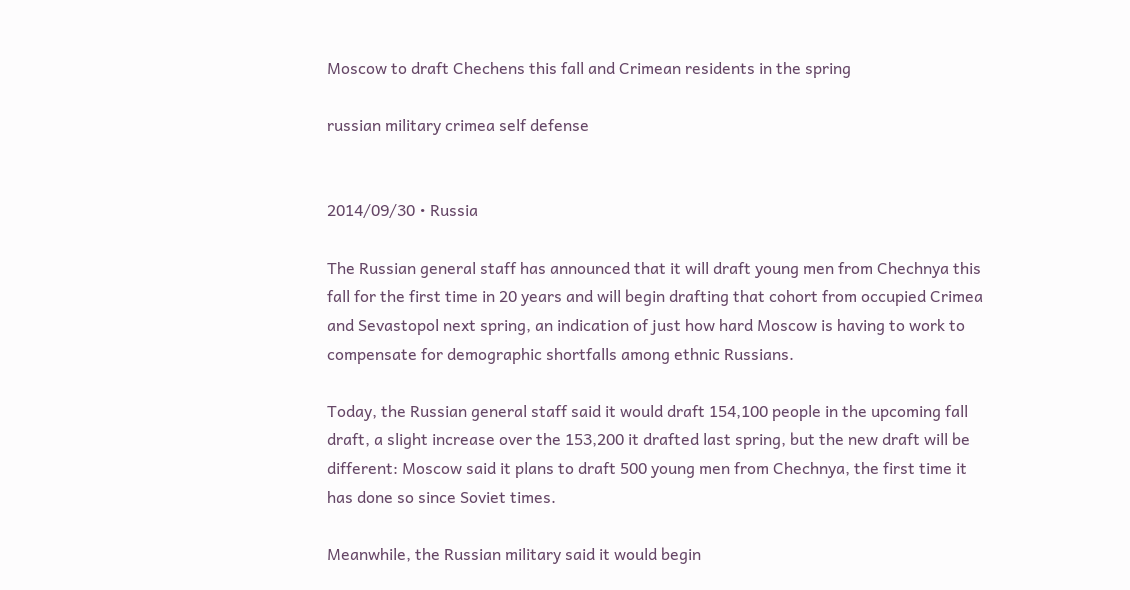Moscow to draft Chechens this fall and Crimean residents in the spring

russian military crimea self defense


2014/09/30 • Russia

The Russian general staff has announced that it will draft young men from Chechnya this fall for the first time in 20 years and will begin drafting that cohort from occupied Crimea and Sevastopol next spring, an indication of just how hard Moscow is having to work to compensate for demographic shortfalls among ethnic Russians.

Today, the Russian general staff said it would draft 154,100 people in the upcoming fall draft, a slight increase over the 153,200 it drafted last spring, but the new draft will be different: Moscow said it plans to draft 500 young men from Chechnya, the first time it has done so since Soviet times.

Meanwhile, the Russian military said it would begin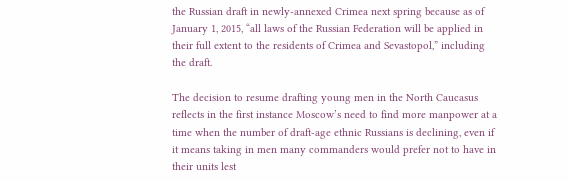the Russian draft in newly-annexed Crimea next spring because as of January 1, 2015, “all laws of the Russian Federation will be applied in their full extent to the residents of Crimea and Sevastopol,” including the draft.

The decision to resume drafting young men in the North Caucasus reflects in the first instance Moscow’s need to find more manpower at a time when the number of draft-age ethnic Russians is declining, even if it means taking in men many commanders would prefer not to have in their units lest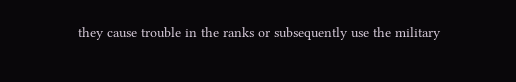they cause trouble in the ranks or subsequently use the military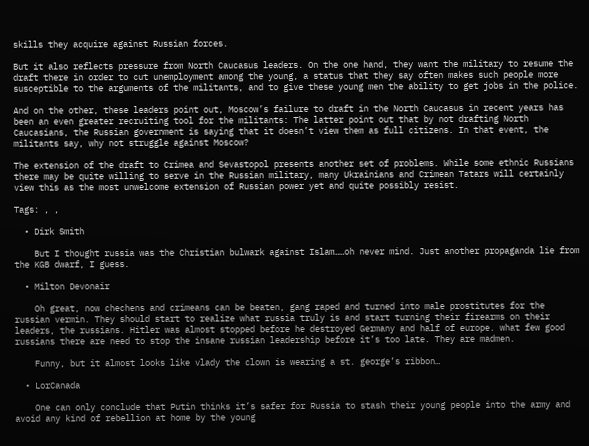skills they acquire against Russian forces.

But it also reflects pressure from North Caucasus leaders. On the one hand, they want the military to resume the draft there in order to cut unemployment among the young, a status that they say often makes such people more susceptible to the arguments of the militants, and to give these young men the ability to get jobs in the police.

And on the other, these leaders point out, Moscow’s failure to draft in the North Caucasus in recent years has been an even greater recruiting tool for the militants: The latter point out that by not drafting North Caucasians, the Russian government is saying that it doesn’t view them as full citizens. In that event, the militants say, why not struggle against Moscow?

The extension of the draft to Crimea and Sevastopol presents another set of problems. While some ethnic Russians there may be quite willing to serve in the Russian military, many Ukrainians and Crimean Tatars will certainly view this as the most unwelcome extension of Russian power yet and quite possibly resist.

Tags: , ,

  • Dirk Smith

    But I thought russia was the Christian bulwark against Islam……oh never mind. Just another propaganda lie from the KGB dwarf, I guess.

  • Milton Devonair

    Oh great, now chechens and crimeans can be beaten, gang raped and turned into male prostitutes for the russian vermin. They should start to realize what russia truly is and start turning their firearms on their leaders, the russians. Hitler was almost stopped before he destroyed Germany and half of europe. what few good russians there are need to stop the insane russian leadership before it’s too late. They are madmen.

    Funny, but it almost looks like vlady the clown is wearing a st. george’s ribbon…

  • LorCanada

    One can only conclude that Putin thinks it’s safer for Russia to stash their young people into the army and avoid any kind of rebellion at home by the young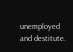unemployed and destitute.